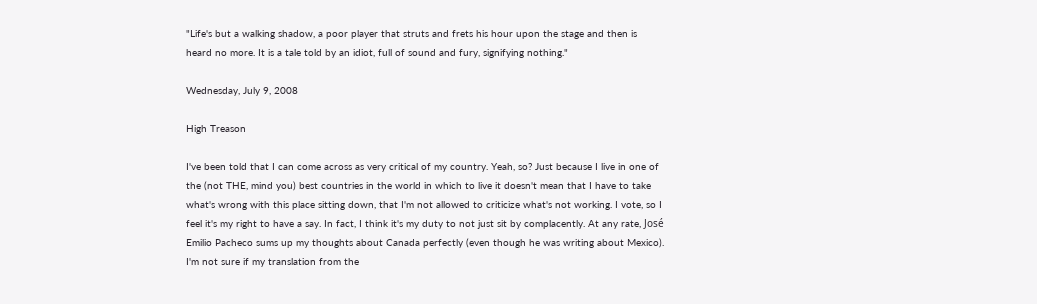"Life's but a walking shadow, a poor player that struts and frets his hour upon the stage and then is heard no more. It is a tale told by an idiot, full of sound and fury, signifying nothing."

Wednesday, July 9, 2008

High Treason

I've been told that I can come across as very critical of my country. Yeah, so? Just because I live in one of the (not THE, mind you) best countries in the world in which to live it doesn't mean that I have to take what's wrong with this place sitting down, that I'm not allowed to criticize what's not working. I vote, so I feel it's my right to have a say. In fact, I think it's my duty to not just sit by complacently. At any rate, José Emilio Pacheco sums up my thoughts about Canada perfectly (even though he was writing about Mexico). I'm not sure if my translation from the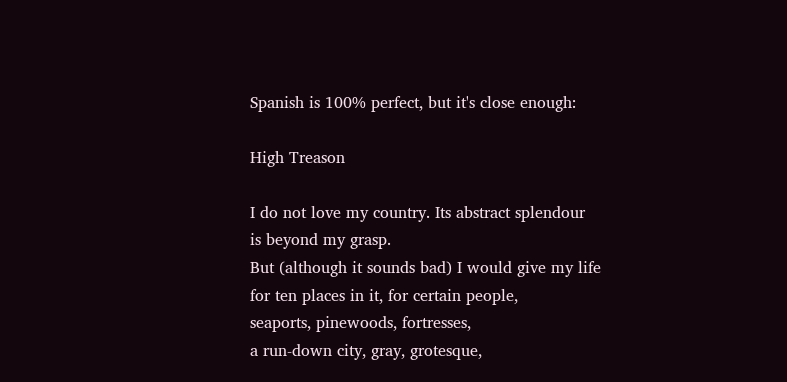Spanish is 100% perfect, but it's close enough:

High Treason

I do not love my country. Its abstract splendour
is beyond my grasp.
But (although it sounds bad) I would give my life
for ten places in it, for certain people,
seaports, pinewoods, fortresses,
a run-down city, gray, grotesque,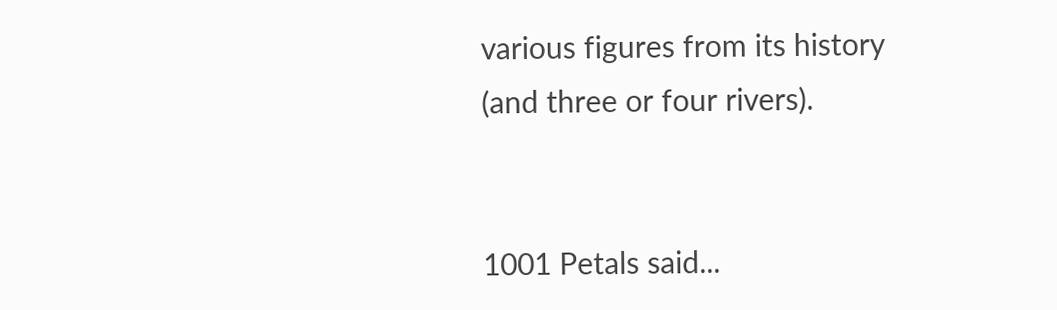various figures from its history
(and three or four rivers).


1001 Petals said...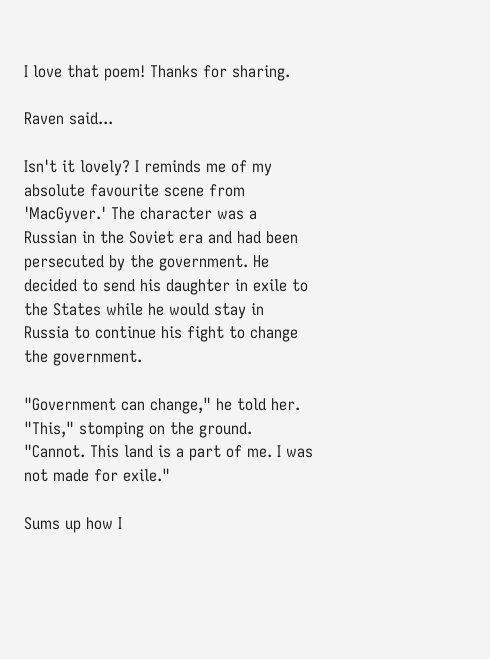I love that poem! Thanks for sharing.

Raven said...

Isn't it lovely? I reminds me of my absolute favourite scene from 'MacGyver.' The character was a Russian in the Soviet era and had been persecuted by the government. He decided to send his daughter in exile to the States while he would stay in Russia to continue his fight to change the government.

"Government can change," he told her. "This," stomping on the ground. "Cannot. This land is a part of me. I was not made for exile."

Sums up how I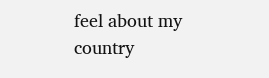feel about my country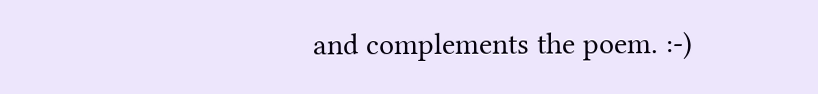and complements the poem. :-)